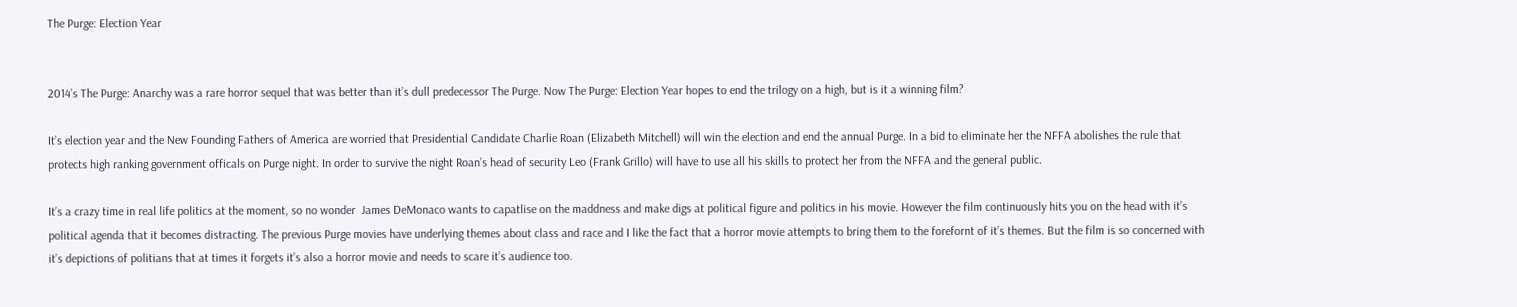The Purge: Election Year


2014’s The Purge: Anarchy was a rare horror sequel that was better than it’s dull predecessor The Purge. Now The Purge: Election Year hopes to end the trilogy on a high, but is it a winning film?

It’s election year and the New Founding Fathers of America are worried that Presidential Candidate Charlie Roan (Elizabeth Mitchell) will win the election and end the annual Purge. In a bid to eliminate her the NFFA abolishes the rule that protects high ranking government officals on Purge night. In order to survive the night Roan’s head of security Leo (Frank Grillo) will have to use all his skills to protect her from the NFFA and the general public.

It’s a crazy time in real life politics at the moment, so no wonder  James DeMonaco wants to capatlise on the maddness and make digs at political figure and politics in his movie. However the film continuously hits you on the head with it’s political agenda that it becomes distracting. The previous Purge movies have underlying themes about class and race and I like the fact that a horror movie attempts to bring them to the forefornt of it’s themes. But the film is so concerned with it’s depictions of politians that at times it forgets it’s also a horror movie and needs to scare it’s audience too.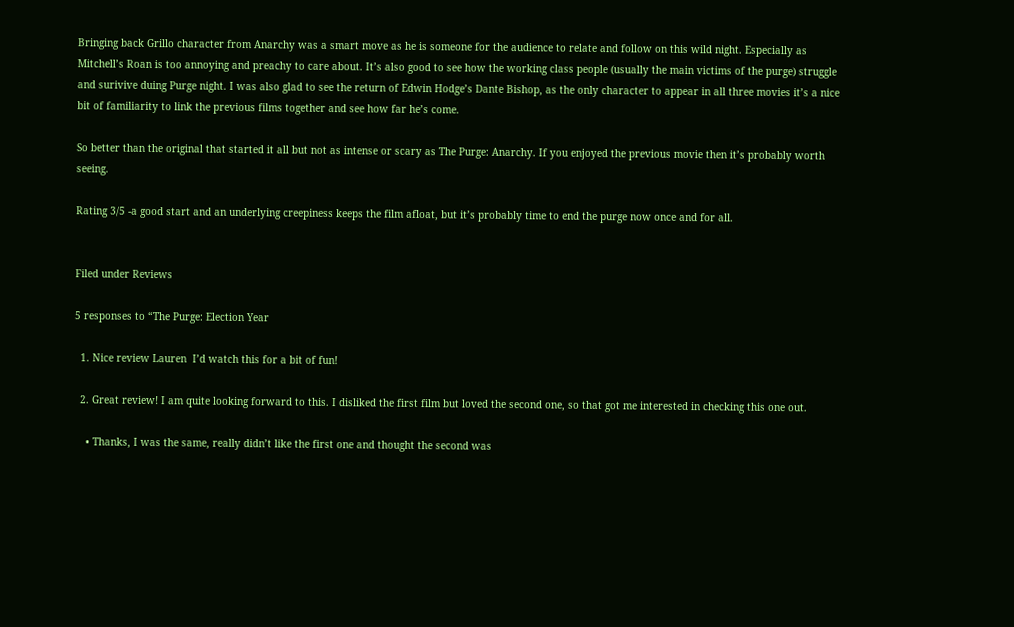Bringing back Grillo character from Anarchy was a smart move as he is someone for the audience to relate and follow on this wild night. Especially as Mitchell’s Roan is too annoying and preachy to care about. It’s also good to see how the working class people (usually the main victims of the purge) struggle and surivive duing Purge night. I was also glad to see the return of Edwin Hodge’s Dante Bishop, as the only character to appear in all three movies it’s a nice bit of familiarity to link the previous films together and see how far he’s come.

So better than the original that started it all but not as intense or scary as The Purge: Anarchy. If you enjoyed the previous movie then it’s probably worth seeing.

Rating 3/5 -a good start and an underlying creepiness keeps the film afloat, but it’s probably time to end the purge now once and for all.


Filed under Reviews

5 responses to “The Purge: Election Year

  1. Nice review Lauren  I’d watch this for a bit of fun!

  2. Great review! I am quite looking forward to this. I disliked the first film but loved the second one, so that got me interested in checking this one out.

    • Thanks, I was the same, really didn’t like the first one and thought the second was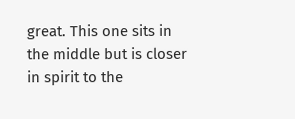great. This one sits in the middle but is closer in spirit to the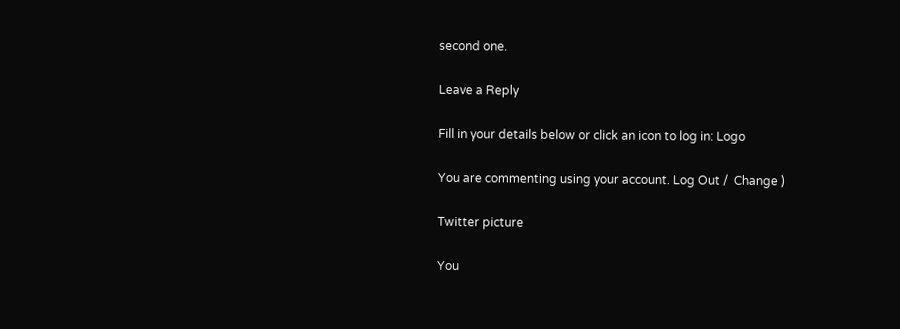second one.

Leave a Reply

Fill in your details below or click an icon to log in: Logo

You are commenting using your account. Log Out /  Change )

Twitter picture

You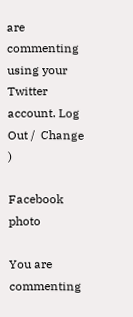are commenting using your Twitter account. Log Out /  Change )

Facebook photo

You are commenting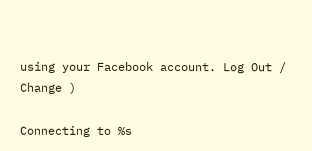using your Facebook account. Log Out /  Change )

Connecting to %s